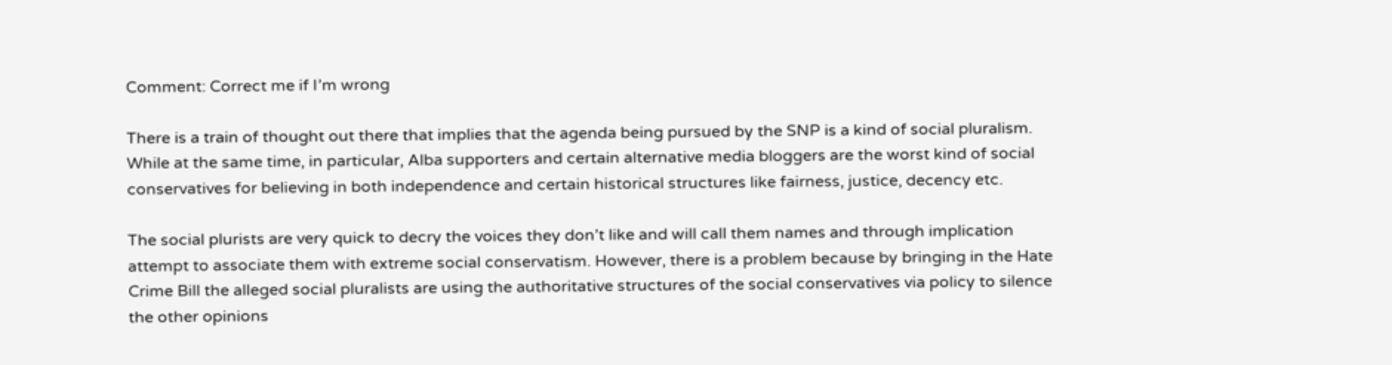Comment: Correct me if I’m wrong

There is a train of thought out there that implies that the agenda being pursued by the SNP is a kind of social pluralism. While at the same time, in particular, Alba supporters and certain alternative media bloggers are the worst kind of social conservatives for believing in both independence and certain historical structures like fairness, justice, decency etc.

The social plurists are very quick to decry the voices they don’t like and will call them names and through implication attempt to associate them with extreme social conservatism. However, there is a problem because by bringing in the Hate Crime Bill the alleged social pluralists are using the authoritative structures of the social conservatives via policy to silence the other opinions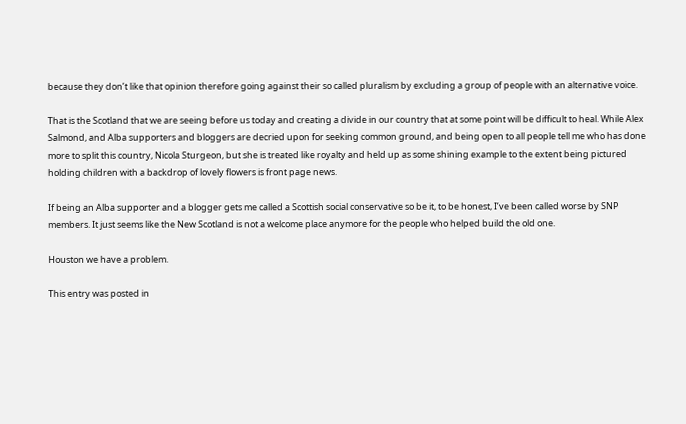because they don’t like that opinion therefore going against their so called pluralism by excluding a group of people with an alternative voice.

That is the Scotland that we are seeing before us today and creating a divide in our country that at some point will be difficult to heal. While Alex Salmond, and Alba supporters and bloggers are decried upon for seeking common ground, and being open to all people tell me who has done more to split this country, Nicola Sturgeon, but she is treated like royalty and held up as some shining example to the extent being pictured holding children with a backdrop of lovely flowers is front page news.

If being an Alba supporter and a blogger gets me called a Scottish social conservative so be it, to be honest, I’ve been called worse by SNP members. It just seems like the New Scotland is not a welcome place anymore for the people who helped build the old one.

Houston we have a problem.

This entry was posted in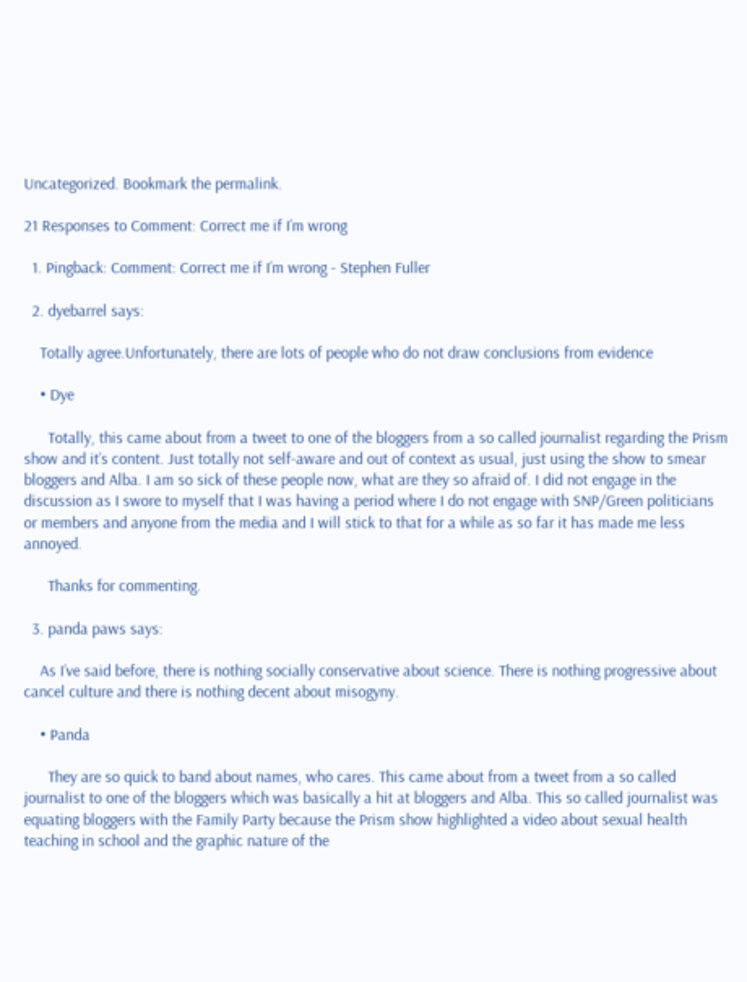Uncategorized. Bookmark the permalink.

21 Responses to Comment: Correct me if I’m wrong

  1. Pingback: Comment: Correct me if I’m wrong - Stephen Fuller

  2. dyebarrel says:

    Totally agree.Unfortunately, there are lots of people who do not draw conclusions from evidence

    • Dye

      Totally, this came about from a tweet to one of the bloggers from a so called journalist regarding the Prism show and it’s content. Just totally not self-aware and out of context as usual, just using the show to smear bloggers and Alba. I am so sick of these people now, what are they so afraid of. I did not engage in the discussion as I swore to myself that I was having a period where I do not engage with SNP/Green politicians or members and anyone from the media and I will stick to that for a while as so far it has made me less annoyed.

      Thanks for commenting.

  3. panda paws says:

    As I’ve said before, there is nothing socially conservative about science. There is nothing progressive about cancel culture and there is nothing decent about misogyny.

    • Panda

      They are so quick to band about names, who cares. This came about from a tweet from a so called journalist to one of the bloggers which was basically a hit at bloggers and Alba. This so called journalist was equating bloggers with the Family Party because the Prism show highlighted a video about sexual health teaching in school and the graphic nature of the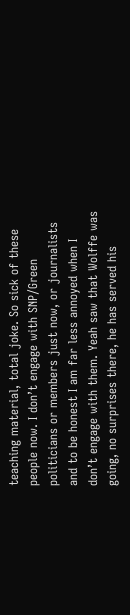teaching material, total joke. So sick of these people now. I don’t engage with SNP/Green politicians or members just now, or journalists and to be honest I am far less annoyed when I don’t engage with them. Yeah saw that Wolffe was going, no surprises there, he has served his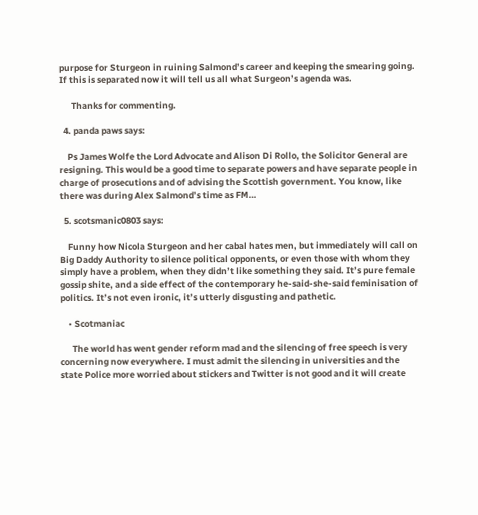purpose for Sturgeon in ruining Salmond’s career and keeping the smearing going. If this is separated now it will tell us all what Surgeon’s agenda was.

      Thanks for commenting.

  4. panda paws says:

    Ps James Wolfe the Lord Advocate and Alison Di Rollo, the Solicitor General are resigning. This would be a good time to separate powers and have separate people in charge of prosecutions and of advising the Scottish government. You know, like there was during Alex Salmond’s time as FM…

  5. scotsmanic0803 says:

    Funny how Nicola Sturgeon and her cabal hates men, but immediately will call on Big Daddy Authority to silence political opponents, or even those with whom they simply have a problem, when they didn’t like something they said. It’s pure female gossip shite, and a side effect of the contemporary he-said-she-said feminisation of politics. It’s not even ironic, it’s utterly disgusting and pathetic.

    • Scotmaniac

      The world has went gender reform mad and the silencing of free speech is very concerning now everywhere. I must admit the silencing in universities and the state Police more worried about stickers and Twitter is not good and it will create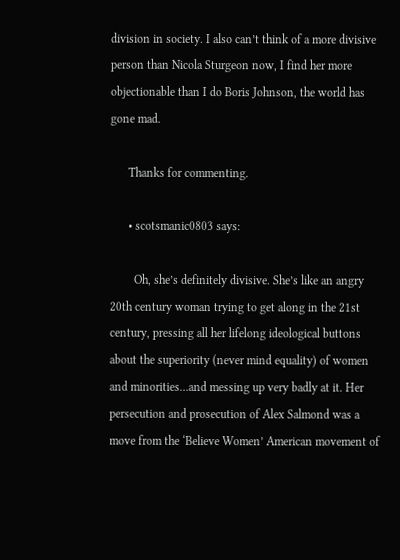division in society. I also can’t think of a more divisive person than Nicola Sturgeon now, I find her more objectionable than I do Boris Johnson, the world has gone mad.

      Thanks for commenting.

      • scotsmanic0803 says:

        Oh, she’s definitely divisive. She’s like an angry 20th century woman trying to get along in the 21st century, pressing all her lifelong ideological buttons about the superiority (never mind equality) of women and minorities…and messing up very badly at it. Her persecution and prosecution of Alex Salmond was a move from the ‘Believe Women’ American movement of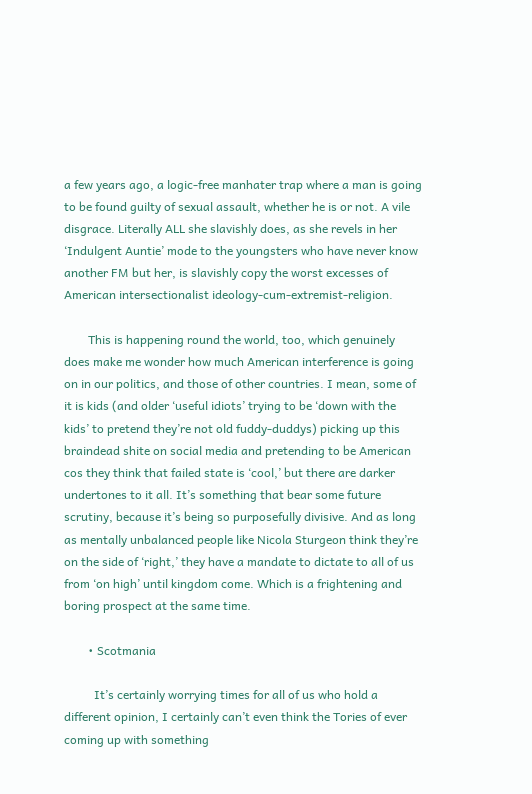a few years ago, a logic-free manhater trap where a man is going to be found guilty of sexual assault, whether he is or not. A vile disgrace. Literally ALL she slavishly does, as she revels in her ‘Indulgent Auntie’ mode to the youngsters who have never know another FM but her, is slavishly copy the worst excesses of American intersectionalist ideology-cum-extremist-religion.

        This is happening round the world, too, which genuinely does make me wonder how much American interference is going on in our politics, and those of other countries. I mean, some of it is kids (and older ‘useful idiots’ trying to be ‘down with the kids’ to pretend they’re not old fuddy-duddys) picking up this braindead shite on social media and pretending to be American cos they think that failed state is ‘cool,’ but there are darker undertones to it all. It’s something that bear some future scrutiny, because it’s being so purposefully divisive. And as long as mentally unbalanced people like Nicola Sturgeon think they’re on the side of ‘right,’ they have a mandate to dictate to all of us from ‘on high’ until kingdom come. Which is a frightening and boring prospect at the same time.

        • Scotmania

          It’s certainly worrying times for all of us who hold a different opinion, I certainly can’t even think the Tories of ever coming up with something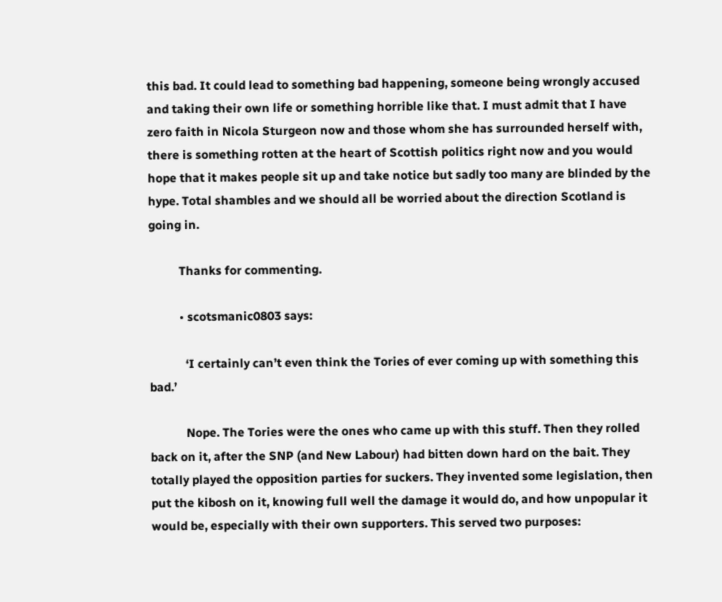this bad. It could lead to something bad happening, someone being wrongly accused and taking their own life or something horrible like that. I must admit that I have zero faith in Nicola Sturgeon now and those whom she has surrounded herself with, there is something rotten at the heart of Scottish politics right now and you would hope that it makes people sit up and take notice but sadly too many are blinded by the hype. Total shambles and we should all be worried about the direction Scotland is going in.

          Thanks for commenting.

          • scotsmanic0803 says:

            ‘I certainly can’t even think the Tories of ever coming up with something this bad.’

            Nope. The Tories were the ones who came up with this stuff. Then they rolled back on it, after the SNP (and New Labour) had bitten down hard on the bait. They totally played the opposition parties for suckers. They invented some legislation, then put the kibosh on it, knowing full well the damage it would do, and how unpopular it would be, especially with their own supporters. This served two purposes: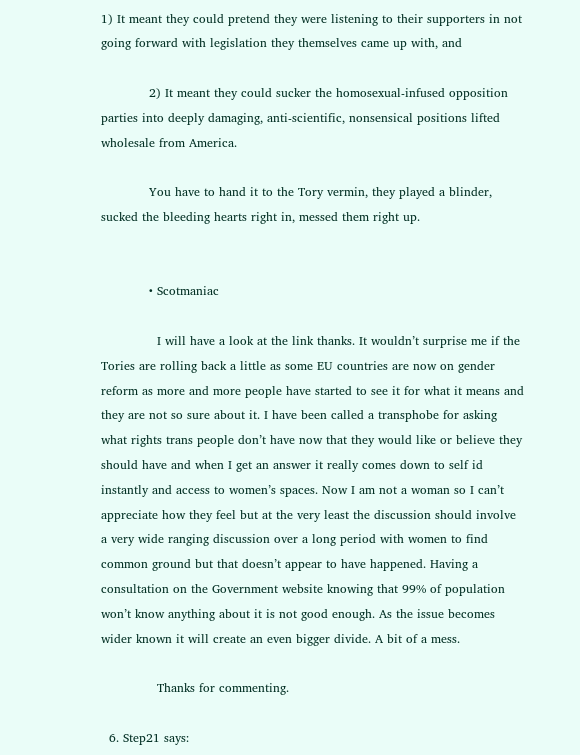1) It meant they could pretend they were listening to their supporters in not going forward with legislation they themselves came up with, and

            2) It meant they could sucker the homosexual-infused opposition parties into deeply damaging, anti-scientific, nonsensical positions lifted wholesale from America.

            You have to hand it to the Tory vermin, they played a blinder, sucked the bleeding hearts right in, messed them right up.


            • Scotmaniac

              I will have a look at the link thanks. It wouldn’t surprise me if the Tories are rolling back a little as some EU countries are now on gender reform as more and more people have started to see it for what it means and they are not so sure about it. I have been called a transphobe for asking what rights trans people don’t have now that they would like or believe they should have and when I get an answer it really comes down to self id instantly and access to women’s spaces. Now I am not a woman so I can’t appreciate how they feel but at the very least the discussion should involve a very wide ranging discussion over a long period with women to find common ground but that doesn’t appear to have happened. Having a consultation on the Government website knowing that 99% of population won’t know anything about it is not good enough. As the issue becomes wider known it will create an even bigger divide. A bit of a mess.

              Thanks for commenting.

  6. Step21 says: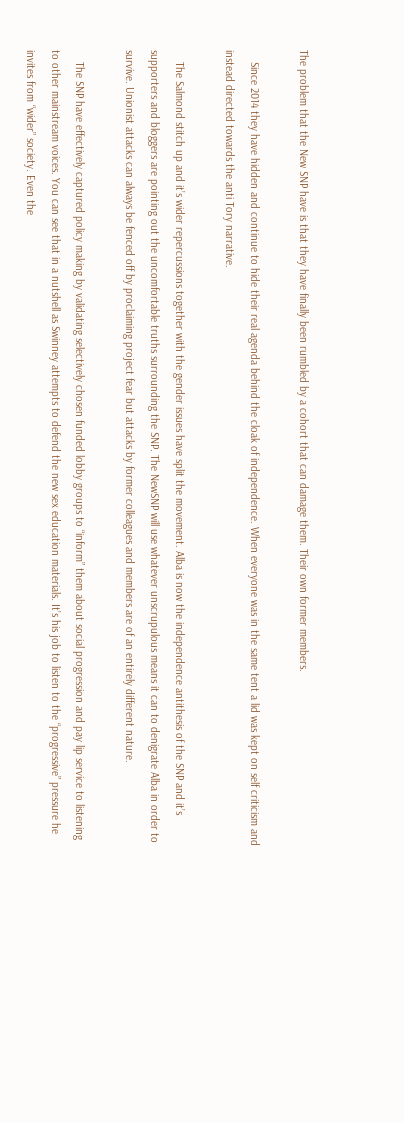The problem that the New SNP have is that they have finally been rumbled by a cohort that can damage them. Their own former members.

    Since 2014 they have hidden and continue to hide their real agenda behind the cloak of independence. When everyone was in the same tent a lid was kept on self criticism and instead directed towards the anti Tory narrative.

    The Salmond stitch up and it’s wider repercussions together with the gender issues have split the movement. Alba is now the independence antithesis of the SNP and it’s supporters and bloggers are pointing out the uncomfortable truths surrounding the SNP. The NewSNP will use whatever unscrupulous means it can to denigrate Alba in order to survive. Unionist attacks can always be fenced off by proclaiming project fear but attacks by former colleagues and members are of an entirely different nature.

    The SNP have effectively captured policy making by validating selectively chosen funded lobby groups to “inform” them about social progression and pay lip service to listening to other mainstream voices. You can see that in a nutshell as Swinney attempts to defend the new sex education materials. It’s his job to listen to the “progressive” pressure he invites from “wider” society. Even the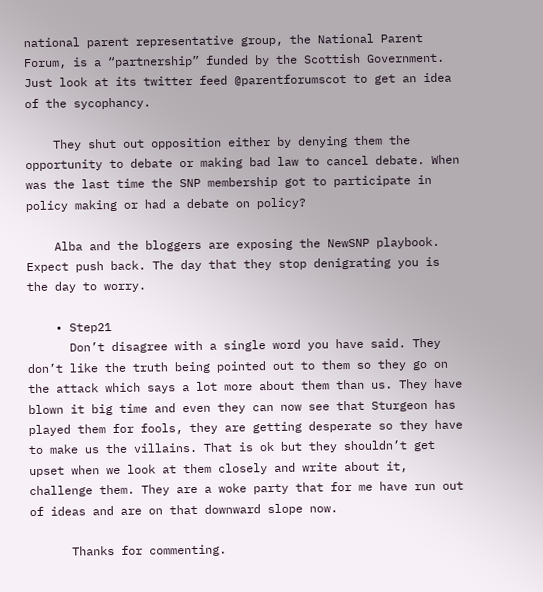national parent representative group, the National Parent Forum, is a “partnership” funded by the Scottish Government. Just look at its twitter feed @parentforumscot to get an idea of the sycophancy.

    They shut out opposition either by denying them the opportunity to debate or making bad law to cancel debate. When was the last time the SNP membership got to participate in policy making or had a debate on policy?

    Alba and the bloggers are exposing the NewSNP playbook. Expect push back. The day that they stop denigrating you is the day to worry.

    • Step21
      Don’t disagree with a single word you have said. They don’t like the truth being pointed out to them so they go on the attack which says a lot more about them than us. They have blown it big time and even they can now see that Sturgeon has played them for fools, they are getting desperate so they have to make us the villains. That is ok but they shouldn’t get upset when we look at them closely and write about it, challenge them. They are a woke party that for me have run out of ideas and are on that downward slope now.

      Thanks for commenting.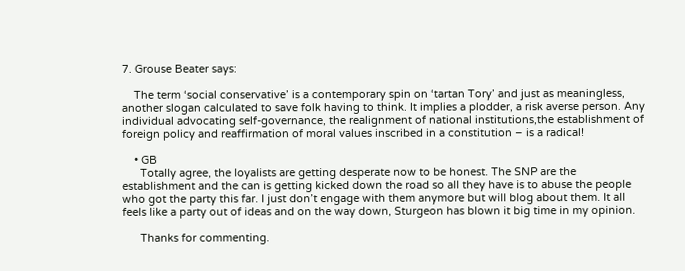7. Grouse Beater says:

    The term ‘social conservative’ is a contemporary spin on ‘tartan Tory’ and just as meaningless, another slogan calculated to save folk having to think. It implies a plodder, a risk averse person. Any individual advocating self-governance, the realignment of national institutions,the establishment of foreign policy and reaffirmation of moral values inscribed in a constitution – is a radical!

    • GB
      Totally agree, the loyalists are getting desperate now to be honest. The SNP are the establishment and the can is getting kicked down the road so all they have is to abuse the people who got the party this far. I just don’t engage with them anymore but will blog about them. It all feels like a party out of ideas and on the way down, Sturgeon has blown it big time in my opinion.

      Thanks for commenting.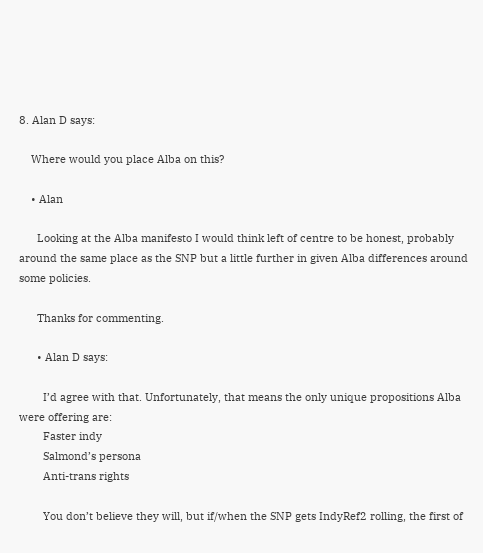8. Alan D says:

    Where would you place Alba on this?

    • Alan

      Looking at the Alba manifesto I would think left of centre to be honest, probably around the same place as the SNP but a little further in given Alba differences around some policies.

      Thanks for commenting.

      • Alan D says:

        I’d agree with that. Unfortunately, that means the only unique propositions Alba were offering are:
        Faster indy
        Salmond’s persona
        Anti-trans rights

        You don’t believe they will, but if/when the SNP gets IndyRef2 rolling, the first of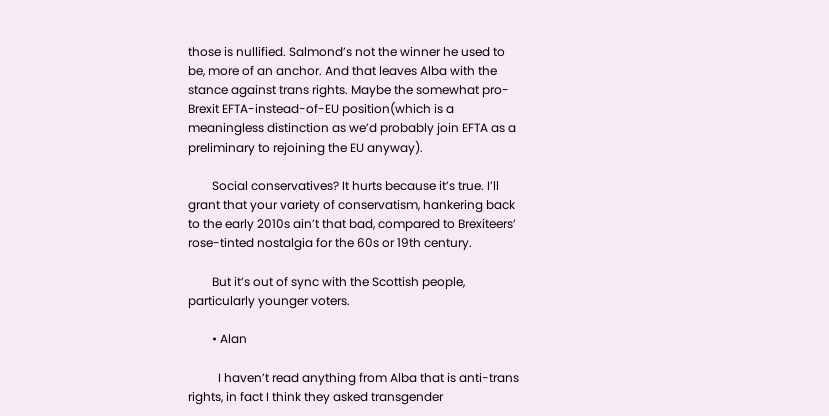those is nullified. Salmond’s not the winner he used to be, more of an anchor. And that leaves Alba with the stance against trans rights. Maybe the somewhat pro-Brexit EFTA-instead-of-EU position(which is a meaningless distinction as we’d probably join EFTA as a preliminary to rejoining the EU anyway).

        Social conservatives? It hurts because it’s true. I’ll grant that your variety of conservatism, hankering back to the early 2010s ain’t that bad, compared to Brexiteers’ rose-tinted nostalgia for the 60s or 19th century.

        But it’s out of sync with the Scottish people, particularly younger voters.

        • Alan

          I haven’t read anything from Alba that is anti-trans rights, in fact I think they asked transgender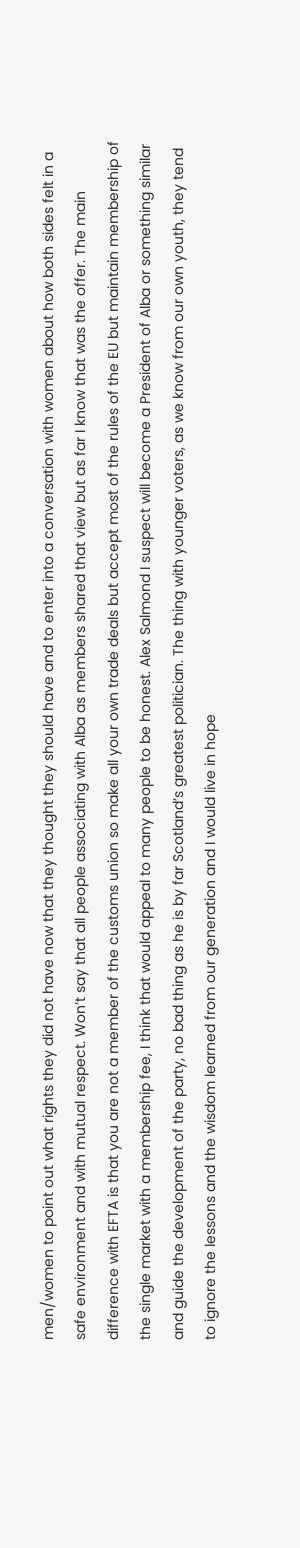men/women to point out what rights they did not have now that they thought they should have and to enter into a conversation with women about how both sides felt in a safe environment and with mutual respect. Won’t say that all people associating with Alba as members shared that view but as far I know that was the offer. The main difference with EFTA is that you are not a member of the customs union so make all your own trade deals but accept most of the rules of the EU but maintain membership of the single market with a membership fee, I think that would appeal to many people to be honest. Alex Salmond I suspect will become a President of Alba or something similar and guide the development of the party, no bad thing as he is by far Scotland’s greatest politician. The thing with younger voters, as we know from our own youth, they tend to ignore the lessons and the wisdom learned from our generation and I would live in hope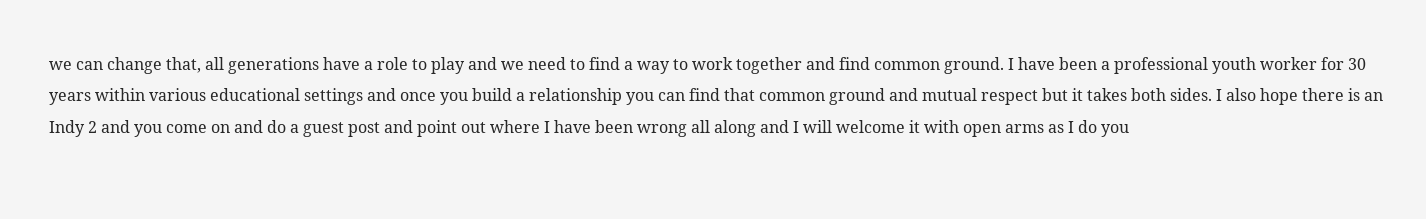we can change that, all generations have a role to play and we need to find a way to work together and find common ground. I have been a professional youth worker for 30 years within various educational settings and once you build a relationship you can find that common ground and mutual respect but it takes both sides. I also hope there is an Indy 2 and you come on and do a guest post and point out where I have been wrong all along and I will welcome it with open arms as I do you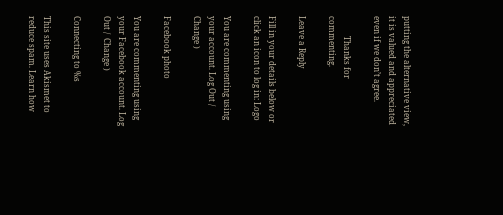putting the alternative view, it is valued and appreciated even if we don’t agree.

          Thanks for commenting.

Leave a Reply

Fill in your details below or click an icon to log in: Logo

You are commenting using your account. Log Out /  Change )

Facebook photo

You are commenting using your Facebook account. Log Out /  Change )

Connecting to %s

This site uses Akismet to reduce spam. Learn how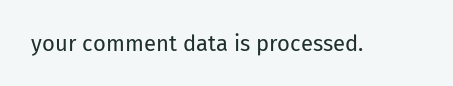your comment data is processed.